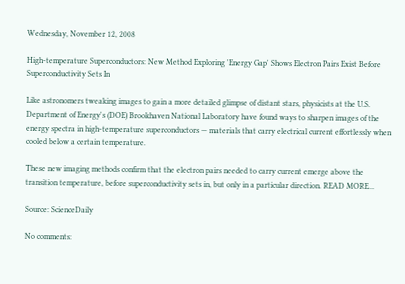Wednesday, November 12, 2008

High-temperature Superconductors: New Method Exploring 'Energy Gap' Shows Electron Pairs Exist Before Superconductivity Sets In

Like astronomers tweaking images to gain a more detailed glimpse of distant stars, physicists at the U.S. Department of Energy's (DOE) Brookhaven National Laboratory have found ways to sharpen images of the energy spectra in high-temperature superconductors — materials that carry electrical current effortlessly when cooled below a certain temperature.

These new imaging methods confirm that the electron pairs needed to carry current emerge above the transition temperature, before superconductivity sets in, but only in a particular direction. READ MORE...

Source: ScienceDaily

No comments: